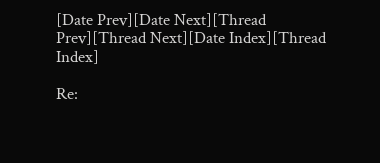[Date Prev][Date Next][Thread Prev][Thread Next][Date Index][Thread Index]

Re: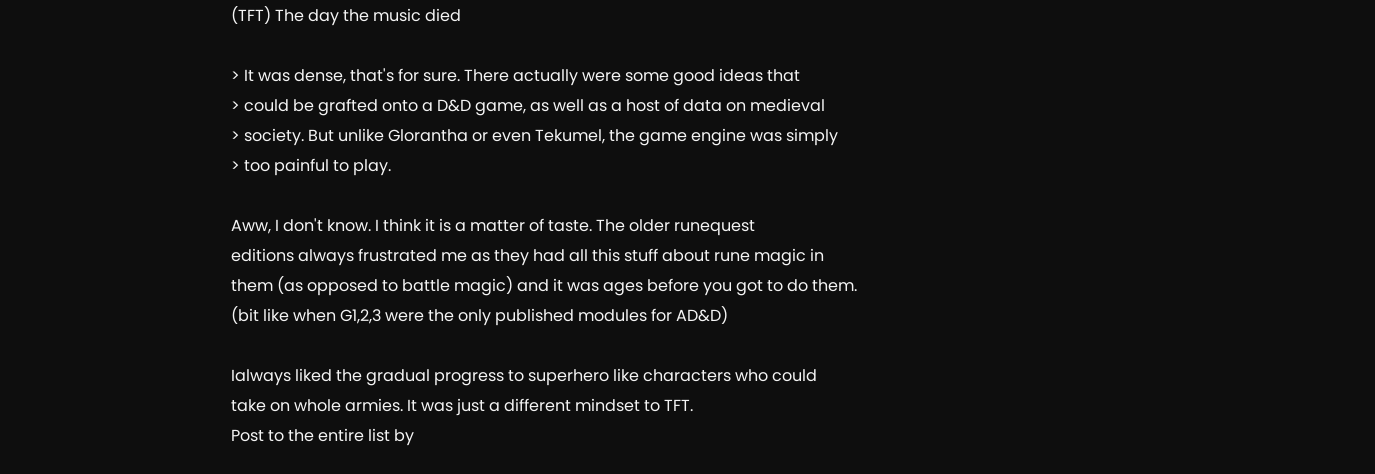(TFT) The day the music died

> It was dense, that's for sure. There actually were some good ideas that
> could be grafted onto a D&D game, as well as a host of data on medieval
> society. But unlike Glorantha or even Tekumel, the game engine was simply
> too painful to play.

Aww, I don't know. I think it is a matter of taste. The older runequest
editions always frustrated me as they had all this stuff about rune magic in
them (as opposed to battle magic) and it was ages before you got to do them.
(bit like when G1,2,3 were the only published modules for AD&D)

Ialways liked the gradual progress to superhero like characters who could
take on whole armies. It was just a different mindset to TFT.
Post to the entire list by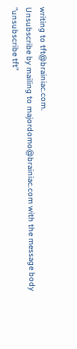writing to tft@brainiac.com.
Unsubscribe by mailing to majordomo@brainiac.com with the message body
"unsubscribe tft"